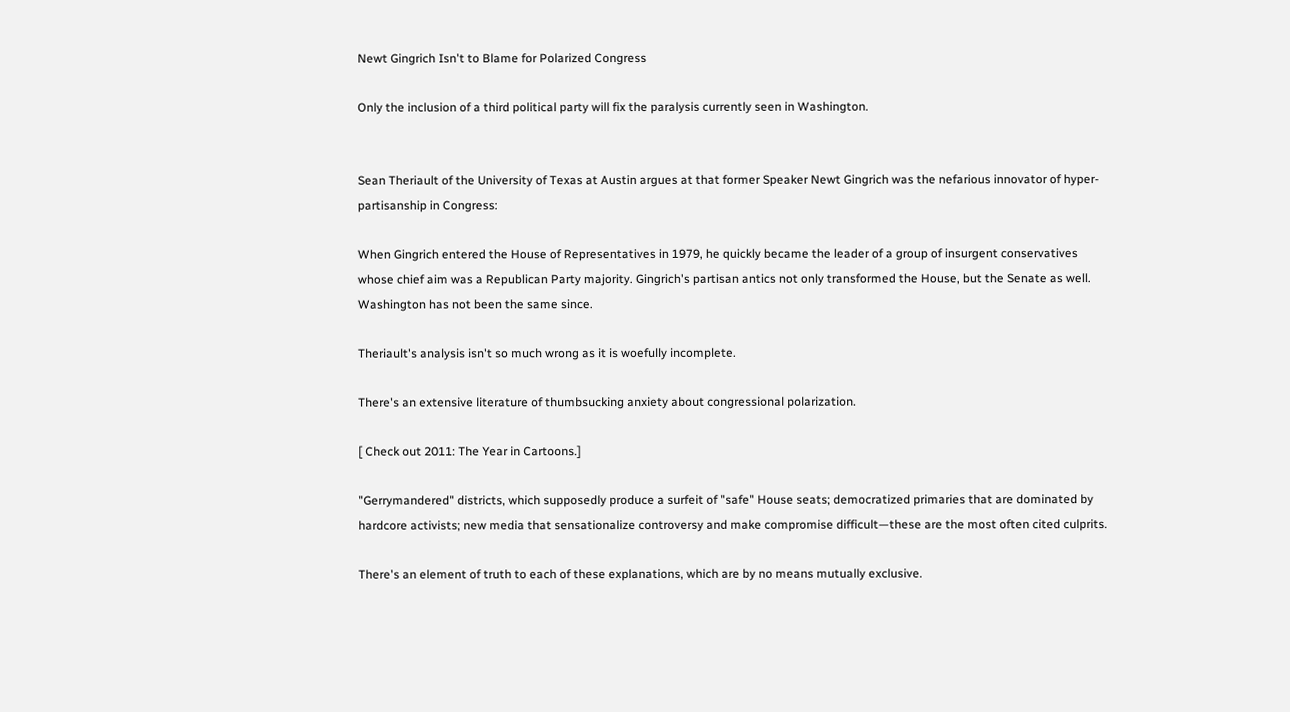Newt Gingrich Isn't to Blame for Polarized Congress

Only the inclusion of a third political party will fix the paralysis currently seen in Washington.


Sean Theriault of the University of Texas at Austin argues at that former Speaker Newt Gingrich was the nefarious innovator of hyper-partisanship in Congress:

When Gingrich entered the House of Representatives in 1979, he quickly became the leader of a group of insurgent conservatives whose chief aim was a Republican Party majority. Gingrich's partisan antics not only transformed the House, but the Senate as well. Washington has not been the same since.

Theriault's analysis isn't so much wrong as it is woefully incomplete.

There's an extensive literature of thumbsucking anxiety about congressional polarization.

[ Check out 2011: The Year in Cartoons.]

"Gerrymandered" districts, which supposedly produce a surfeit of "safe" House seats; democratized primaries that are dominated by hardcore activists; new media that sensationalize controversy and make compromise difficult—these are the most often cited culprits.

There's an element of truth to each of these explanations, which are by no means mutually exclusive.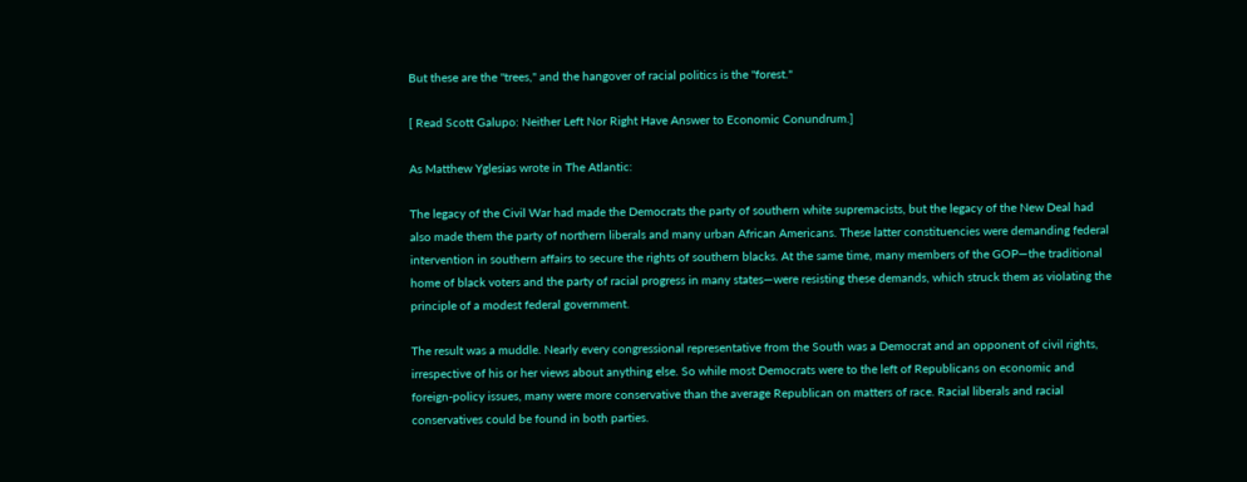But these are the "trees," and the hangover of racial politics is the "forest."

[ Read Scott Galupo: Neither Left Nor Right Have Answer to Economic Conundrum.]

As Matthew Yglesias wrote in The Atlantic:

The legacy of the Civil War had made the Democrats the party of southern white supremacists, but the legacy of the New Deal had also made them the party of northern liberals and many urban African Americans. These latter constituencies were demanding federal intervention in southern affairs to secure the rights of southern blacks. At the same time, many members of the GOP—the traditional home of black voters and the party of racial progress in many states—were resisting these demands, which struck them as violating the principle of a modest federal government.

The result was a muddle. Nearly every congressional representative from the South was a Democrat and an opponent of civil rights, irrespective of his or her views about anything else. So while most Democrats were to the left of Republicans on economic and foreign-policy issues, many were more conservative than the average Republican on matters of race. Racial liberals and racial conservatives could be found in both parties.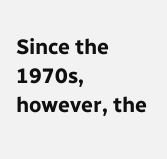Since the 1970s, however, the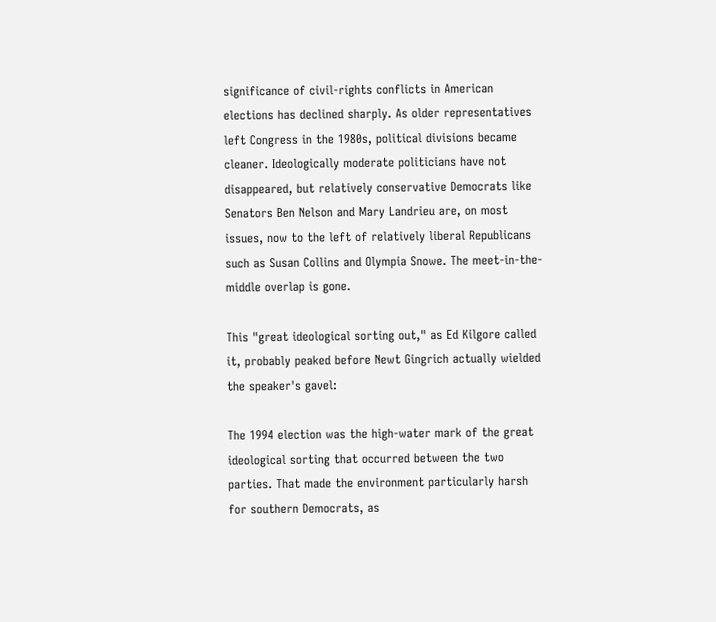significance of civil-rights conflicts in American elections has declined sharply. As older representatives left Congress in the 1980s, political divisions became cleaner. Ideologically moderate politicians have not disappeared, but relatively conservative Democrats like Senators Ben Nelson and Mary Landrieu are, on most issues, now to the left of relatively liberal Republicans such as Susan Collins and Olympia Snowe. The meet-in-the-middle overlap is gone.

This "great ideological sorting out," as Ed Kilgore called it, probably peaked before Newt Gingrich actually wielded the speaker's gavel:

The 1994 election was the high-water mark of the great ideological sorting that occurred between the two parties. That made the environment particularly harsh for southern Democrats, as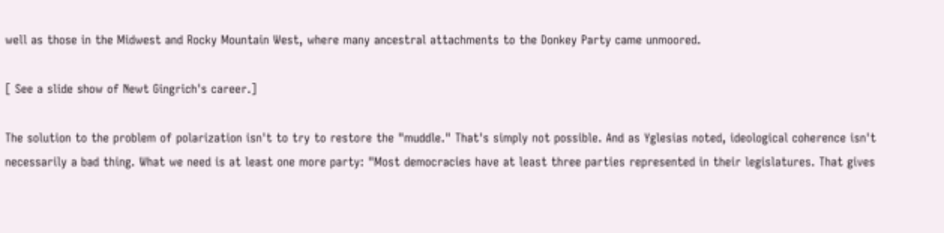well as those in the Midwest and Rocky Mountain West, where many ancestral attachments to the Donkey Party came unmoored.

[ See a slide show of Newt Gingrich's career.]

The solution to the problem of polarization isn't to try to restore the "muddle." That's simply not possible. And as Yglesias noted, ideological coherence isn't necessarily a bad thing. What we need is at least one more party: "Most democracies have at least three parties represented in their legislatures. That gives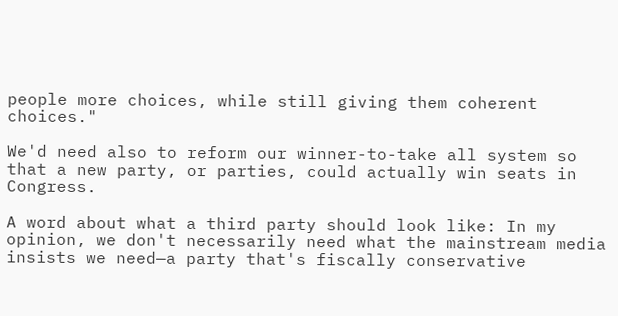people more choices, while still giving them coherent choices."

We'd need also to reform our winner-to-take all system so that a new party, or parties, could actually win seats in Congress.

A word about what a third party should look like: In my opinion, we don't necessarily need what the mainstream media insists we need—a party that's fiscally conservative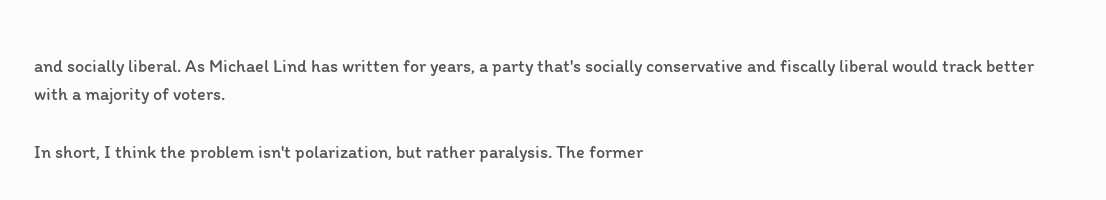and socially liberal. As Michael Lind has written for years, a party that's socially conservative and fiscally liberal would track better with a majority of voters.

In short, I think the problem isn't polarization, but rather paralysis. The former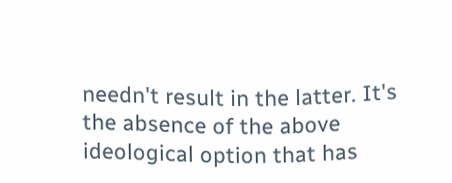needn't result in the latter. It's the absence of the above ideological option that has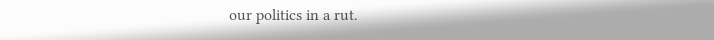our politics in a rut.